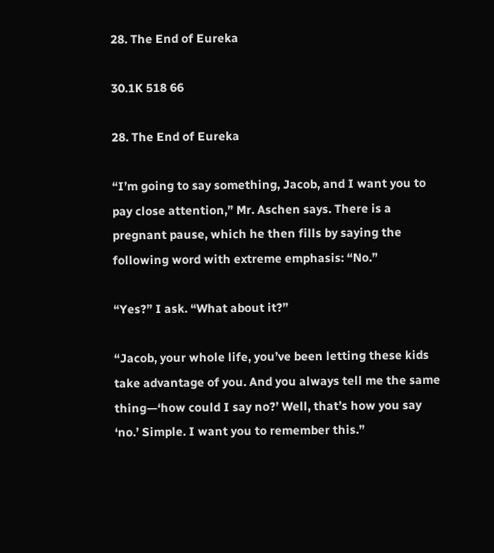28. The End of Eureka

30.1K 518 66

28. The End of Eureka

“I’m going to say something, Jacob, and I want you to pay close attention,” Mr. Aschen says. There is a pregnant pause, which he then fills by saying the following word with extreme emphasis: “No.”

“Yes?” I ask. “What about it?”

“Jacob, your whole life, you’ve been letting these kids take advantage of you. And you always tell me the same thing—‘how could I say no?’ Well, that’s how you say ‘no.’ Simple. I want you to remember this.”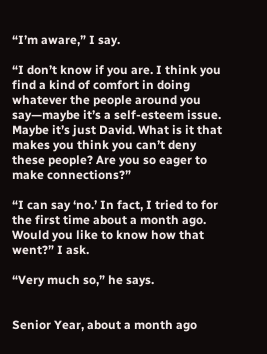“I’m aware,” I say.

“I don’t know if you are. I think you find a kind of comfort in doing whatever the people around you say—maybe it’s a self-esteem issue. Maybe it’s just David. What is it that makes you think you can’t deny these people? Are you so eager to make connections?”

“I can say ‘no.’ In fact, I tried to for the first time about a month ago. Would you like to know how that went?” I ask.

“Very much so,” he says.


Senior Year, about a month ago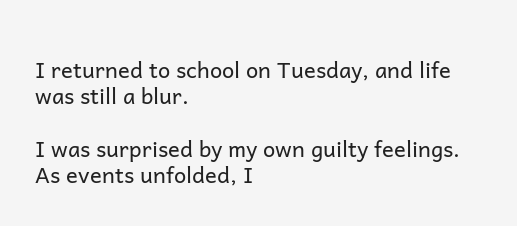I returned to school on Tuesday, and life was still a blur.

I was surprised by my own guilty feelings. As events unfolded, I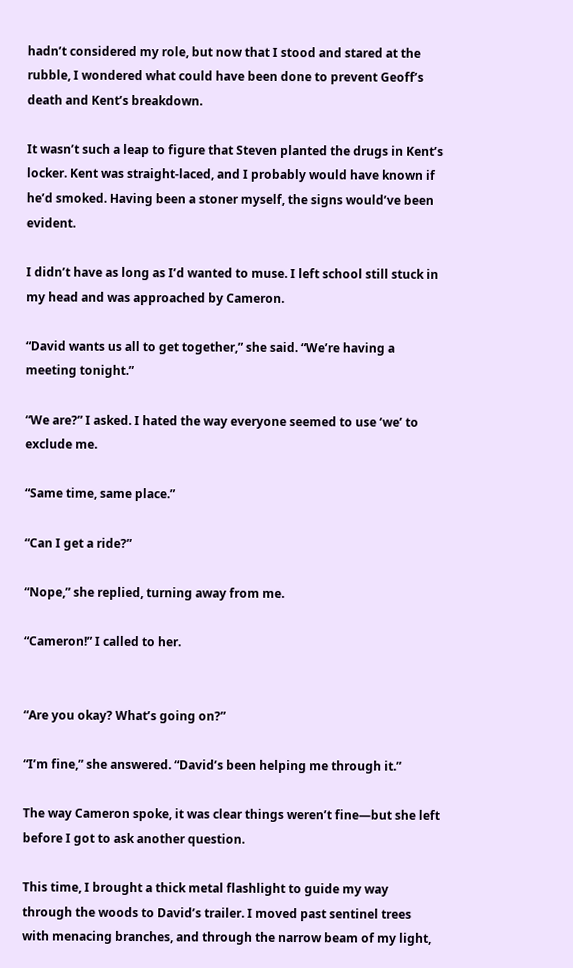hadn’t considered my role, but now that I stood and stared at the rubble, I wondered what could have been done to prevent Geoff’s death and Kent’s breakdown.

It wasn’t such a leap to figure that Steven planted the drugs in Kent’s locker. Kent was straight-laced, and I probably would have known if he’d smoked. Having been a stoner myself, the signs would’ve been evident.

I didn’t have as long as I’d wanted to muse. I left school still stuck in my head and was approached by Cameron.

“David wants us all to get together,” she said. “We’re having a meeting tonight.”

“We are?” I asked. I hated the way everyone seemed to use ‘we’ to exclude me.

“Same time, same place.”

“Can I get a ride?”

“Nope,” she replied, turning away from me.

“Cameron!” I called to her.


“Are you okay? What’s going on?”

“I’m fine,” she answered. “David’s been helping me through it.”

The way Cameron spoke, it was clear things weren’t fine—but she left before I got to ask another question.

This time, I brought a thick metal flashlight to guide my way through the woods to David’s trailer. I moved past sentinel trees with menacing branches, and through the narrow beam of my light,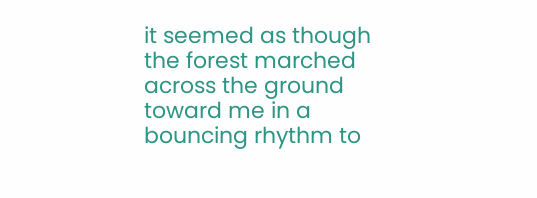it seemed as though the forest marched across the ground toward me in a bouncing rhythm to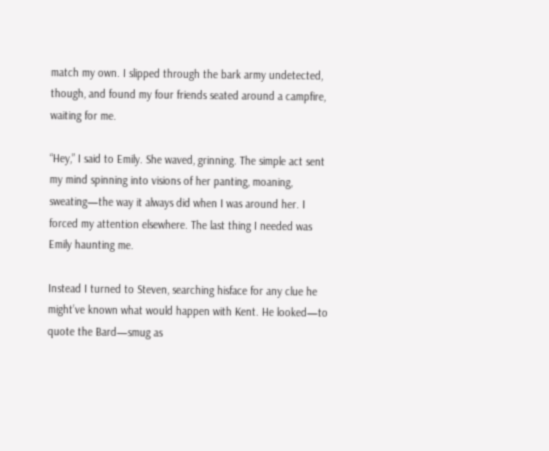match my own. I slipped through the bark army undetected, though, and found my four friends seated around a campfire, waiting for me.

“Hey,” I said to Emily. She waved, grinning. The simple act sent my mind spinning into visions of her panting, moaning, sweating—the way it always did when I was around her. I forced my attention elsewhere. The last thing I needed was Emily haunting me.

Instead I turned to Steven, searching hisface for any clue he might’ve known what would happen with Kent. He looked—to quote the Bard—smug as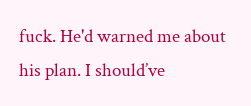fuck. He'd warned me about his plan. I should’ve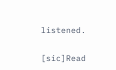listened.

[sic]Read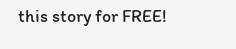this story for FREE!